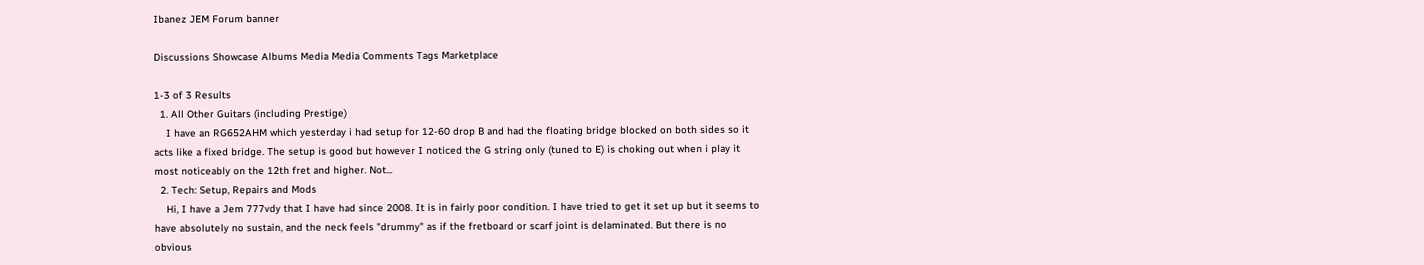Ibanez JEM Forum banner

Discussions Showcase Albums Media Media Comments Tags Marketplace

1-3 of 3 Results
  1. All Other Guitars (including Prestige)
    I have an RG652AHM which yesterday i had setup for 12-60 drop B and had the floating bridge blocked on both sides so it acts like a fixed bridge. The setup is good but however I noticed the G string only (tuned to E) is choking out when i play it most noticeably on the 12th fret and higher. Not...
  2. Tech: Setup, Repairs and Mods
    Hi, I have a Jem 777vdy that I have had since 2008. It is in fairly poor condition. I have tried to get it set up but it seems to have absolutely no sustain, and the neck feels "drummy" as if the fretboard or scarf joint is delaminated. But there is no obvious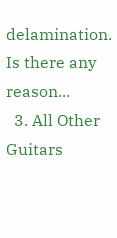delamination. Is there any reason...
  3. All Other Guitars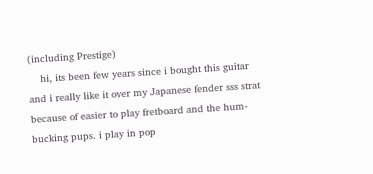(including Prestige)
    hi, its been few years since i bought this guitar and i really like it over my Japanese fender sss strat because of easier to play fretboard and the hum-bucking pups. i play in pop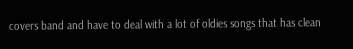covers band and have to deal with a lot of oldies songs that has clean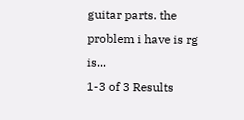guitar parts. the problem i have is rg is...
1-3 of 3 Results